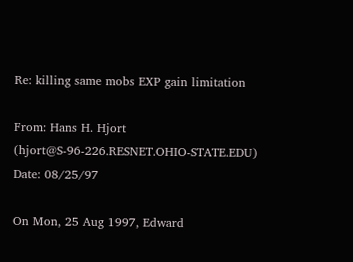Re: killing same mobs EXP gain limitation

From: Hans H. Hjort (hjort@S-96-226.RESNET.OHIO-STATE.EDU)
Date: 08/25/97

On Mon, 25 Aug 1997, Edward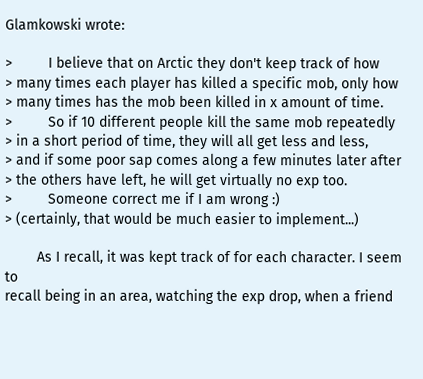Glamkowski wrote:

>         I believe that on Arctic they don't keep track of how
> many times each player has killed a specific mob, only how
> many times has the mob been killed in x amount of time.
>         So if 10 different people kill the same mob repeatedly
> in a short period of time, they will all get less and less,
> and if some poor sap comes along a few minutes later after
> the others have left, he will get virtually no exp too.
>         Someone correct me if I am wrong :)
> (certainly, that would be much easier to implement...)

        As I recall, it was kept track of for each character. I seem to
recall being in an area, watching the exp drop, when a friend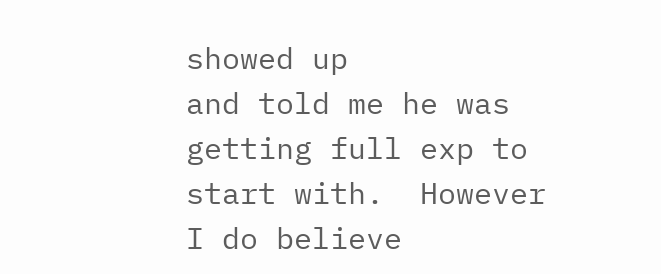showed up
and told me he was getting full exp to start with.  However I do believe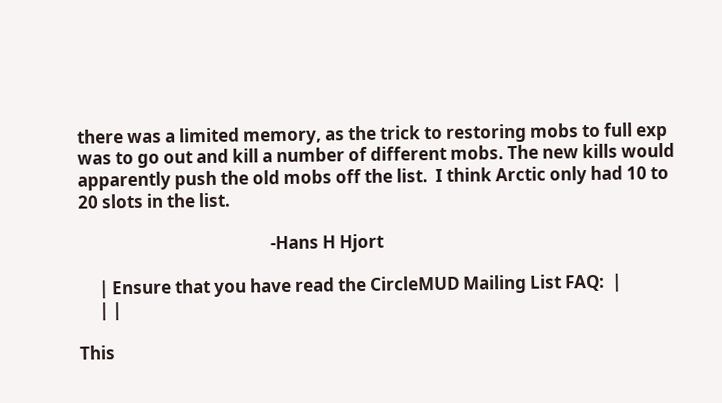there was a limited memory, as the trick to restoring mobs to full exp
was to go out and kill a number of different mobs. The new kills would
apparently push the old mobs off the list.  I think Arctic only had 10 to
20 slots in the list.

                                                -Hans H Hjort

     | Ensure that you have read the CircleMUD Mailing List FAQ:  |
     | |

This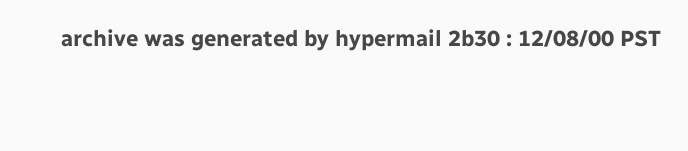archive was generated by hypermail 2b30 : 12/08/00 PST